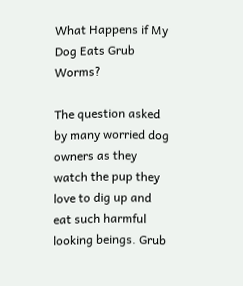What Happens if My Dog Eats Grub Worms?

The question asked by many worried dog owners as they watch the pup they love to dig up and eat such harmful looking beings. Grub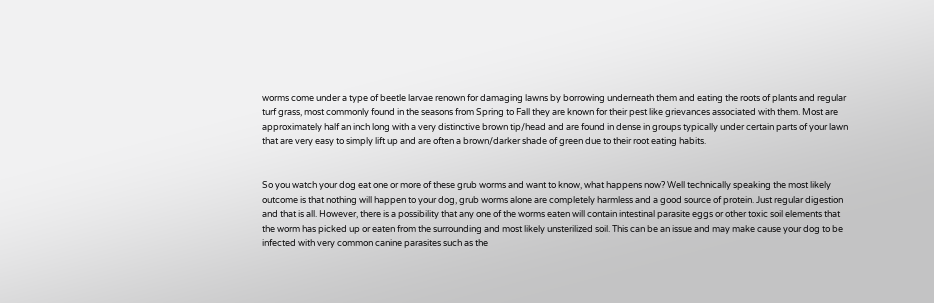worms come under a type of beetle larvae renown for damaging lawns by borrowing underneath them and eating the roots of plants and regular turf grass, most commonly found in the seasons from Spring to Fall they are known for their pest like grievances associated with them. Most are approximately half an inch long with a very distinctive brown tip/head and are found in dense in groups typically under certain parts of your lawn that are very easy to simply lift up and are often a brown/darker shade of green due to their root eating habits.


So you watch your dog eat one or more of these grub worms and want to know, what happens now? Well technically speaking the most likely outcome is that nothing will happen to your dog, grub worms alone are completely harmless and a good source of protein. Just regular digestion and that is all. However, there is a possibility that any one of the worms eaten will contain intestinal parasite eggs or other toxic soil elements that the worm has picked up or eaten from the surrounding and most likely unsterilized soil. This can be an issue and may make cause your dog to be infected with very common canine parasites such as the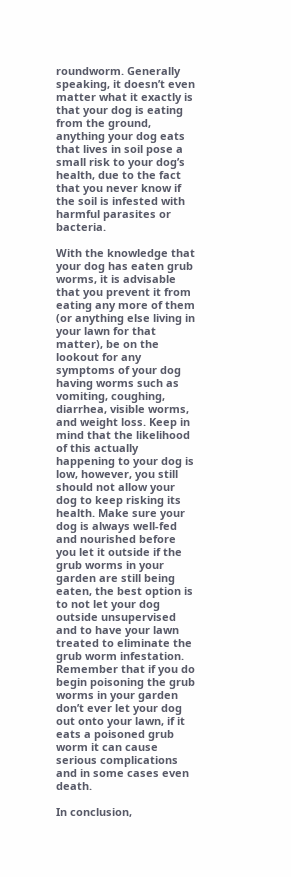roundworm. Generally speaking, it doesn’t even matter what it exactly is that your dog is eating from the ground, anything your dog eats that lives in soil pose a small risk to your dog’s health, due to the fact that you never know if the soil is infested with harmful parasites or bacteria.

With the knowledge that your dog has eaten grub worms, it is advisable that you prevent it from eating any more of them (or anything else living in your lawn for that matter), be on the lookout for any symptoms of your dog having worms such as vomiting, coughing, diarrhea, visible worms, and weight loss. Keep in mind that the likelihood of this actually happening to your dog is low, however, you still should not allow your dog to keep risking its health. Make sure your dog is always well-fed and nourished before you let it outside if the grub worms in your garden are still being eaten, the best option is to not let your dog outside unsupervised and to have your lawn treated to eliminate the grub worm infestation. Remember that if you do begin poisoning the grub worms in your garden don’t ever let your dog out onto your lawn, if it eats a poisoned grub worm it can cause serious complications and in some cases even death.

In conclusion,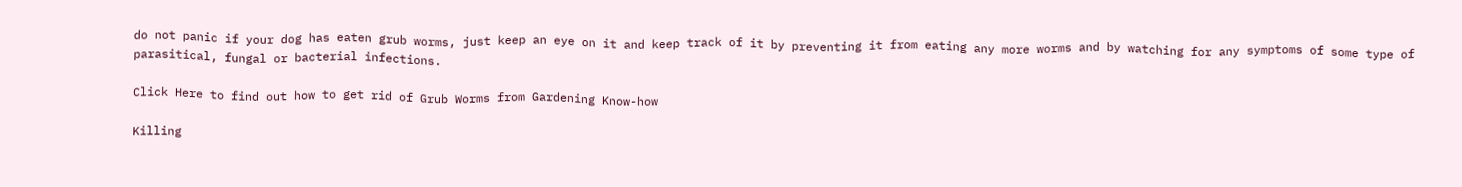do not panic if your dog has eaten grub worms, just keep an eye on it and keep track of it by preventing it from eating any more worms and by watching for any symptoms of some type of parasitical, fungal or bacterial infections.

Click Here to find out how to get rid of Grub Worms from Gardening Know-how

Killing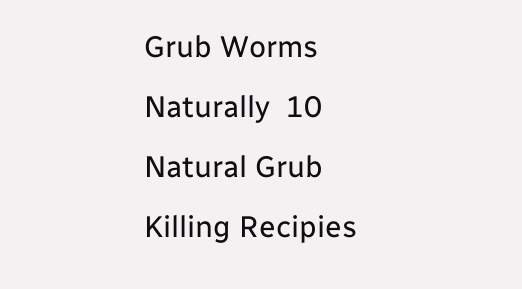Grub Worms Naturally  10 Natural Grub Killing Recipies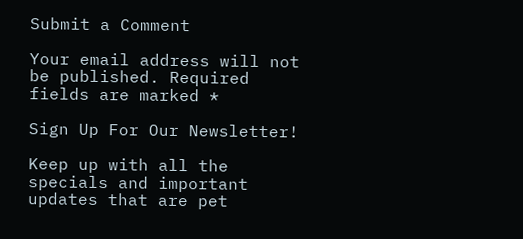Submit a Comment

Your email address will not be published. Required fields are marked *

Sign Up For Our Newsletter!

Keep up with all the specials and important updates that are pet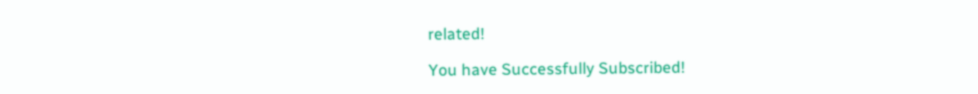related!

You have Successfully Subscribed!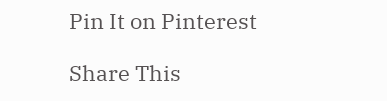Pin It on Pinterest

Share This